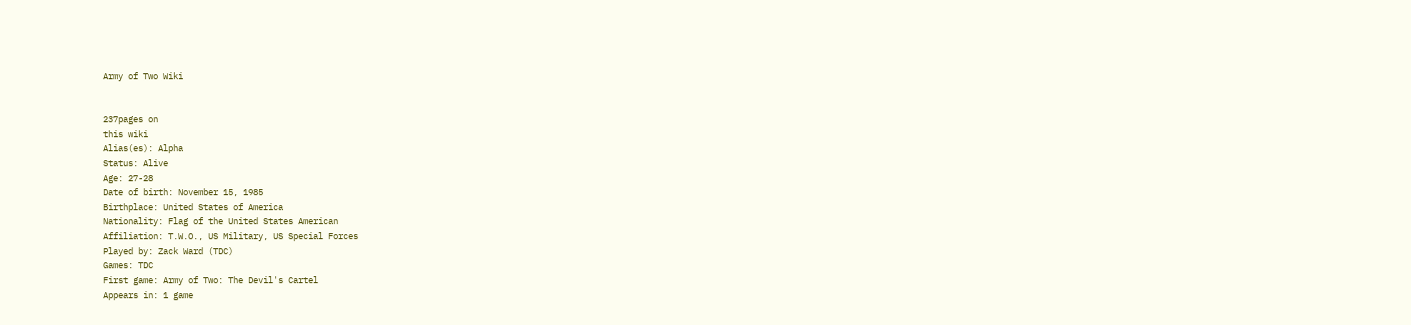Army of Two Wiki


237pages on
this wiki
Alias(es): Alpha
Status: Alive
Age: 27-28
Date of birth: November 15, 1985
Birthplace: United States of America
Nationality: Flag of the United States American
Affiliation: T.W.O., US Military, US Special Forces
Played by: Zack Ward (TDC)
Games: TDC
First game: Army of Two: The Devil's Cartel
Appears in: 1 game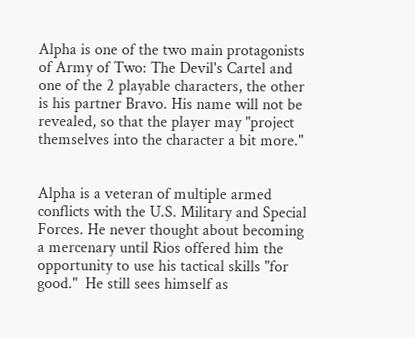Alpha is one of the two main protagonists of Army of Two: The Devil's Cartel and one of the 2 playable characters, the other is his partner Bravo. His name will not be revealed, so that the player may "project themselves into the character a bit more."


Alpha is a veteran of multiple armed conflicts with the U.S. Military and Special Forces. He never thought about becoming a mercenary until Rios offered him the opportunity to use his tactical skills "for good."  He still sees himself as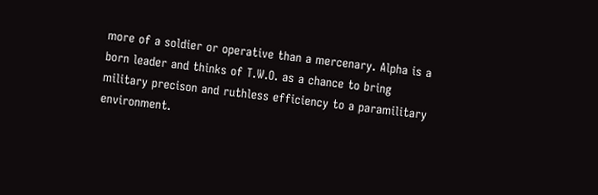more of a soldier or operative than a mercenary. Alpha is a born leader and thinks of T.W.O. as a chance to bring military precison and ruthless efficiency to a paramilitary environment.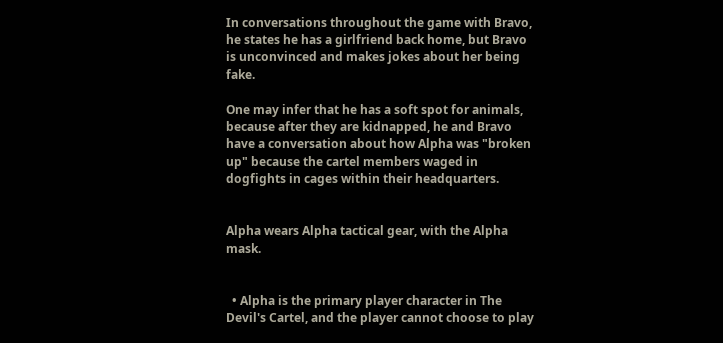In conversations throughout the game with Bravo, he states he has a girlfriend back home, but Bravo is unconvinced and makes jokes about her being fake.

One may infer that he has a soft spot for animals, because after they are kidnapped, he and Bravo have a conversation about how Alpha was "broken up" because the cartel members waged in dogfights in cages within their headquarters.


Alpha wears Alpha tactical gear, with the Alpha mask.


  • Alpha is the primary player character in The Devil's Cartel, and the player cannot choose to play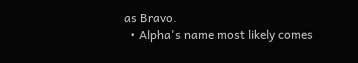as Bravo.
  • Alpha's name most likely comes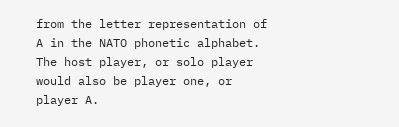from the letter representation of A in the NATO phonetic alphabet. The host player, or solo player would also be player one, or player A.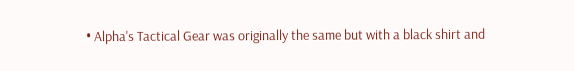• Alpha's Tactical Gear was originally the same but with a black shirt and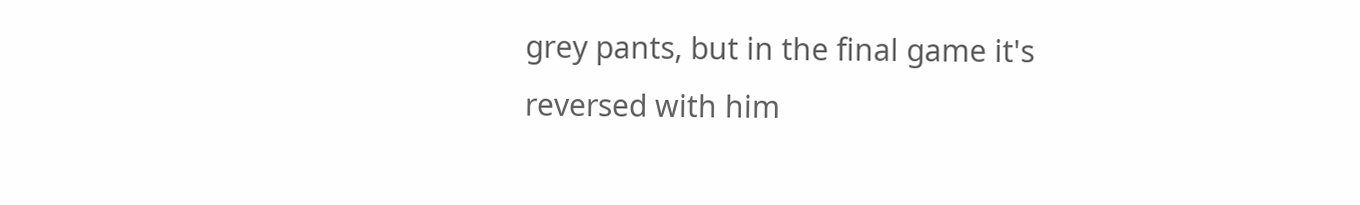grey pants, but in the final game it's reversed with him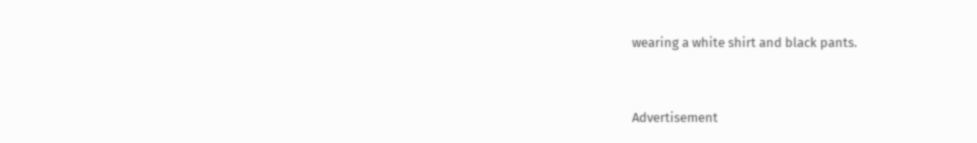wearing a white shirt and black pants.


Advertisement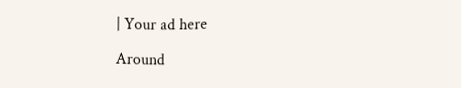| Your ad here

Around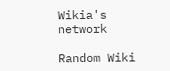Wikia's network

Random Wiki